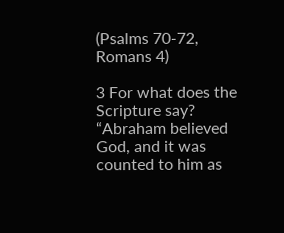(Psalms 70-72, Romans 4)

3 For what does the Scripture say? “Abraham believed God, and it was counted to him as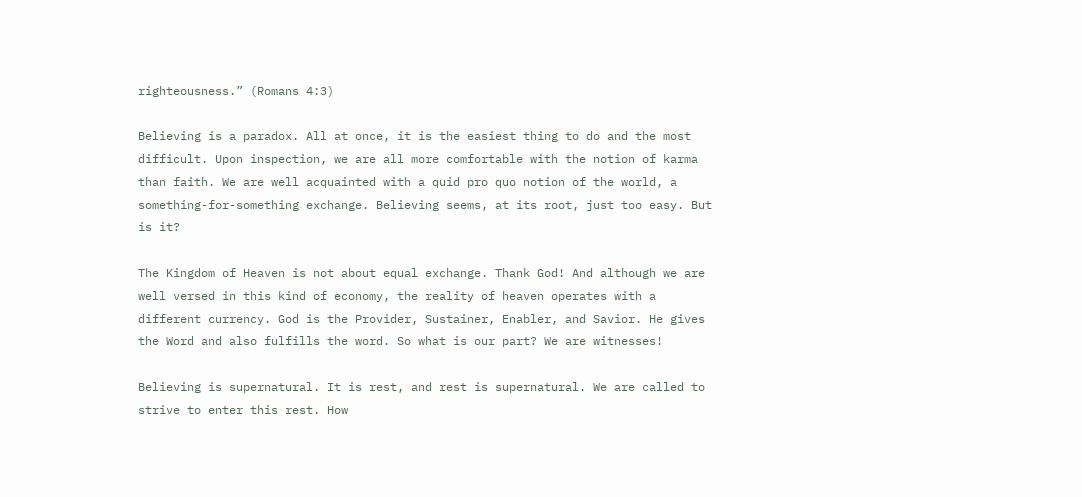righteousness.” (Romans 4:3)

Believing is a paradox. All at once, it is the easiest thing to do and the most difficult. Upon inspection, we are all more comfortable with the notion of karma than faith. We are well acquainted with a quid pro quo notion of the world, a something-for-something exchange. Believing seems, at its root, just too easy. But is it?

The Kingdom of Heaven is not about equal exchange. Thank God! And although we are well versed in this kind of economy, the reality of heaven operates with a different currency. God is the Provider, Sustainer, Enabler, and Savior. He gives the Word and also fulfills the word. So what is our part? We are witnesses!

Believing is supernatural. It is rest, and rest is supernatural. We are called to strive to enter this rest. How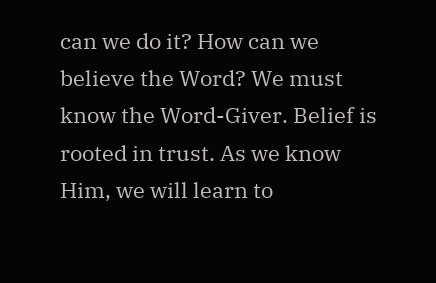can we do it? How can we believe the Word? We must know the Word-Giver. Belief is rooted in trust. As we know Him, we will learn to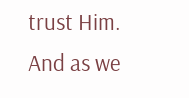trust Him. And as we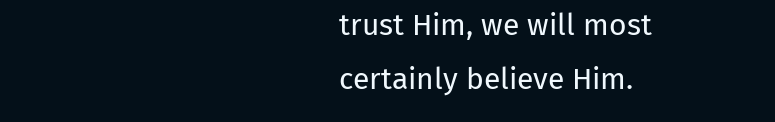trust Him, we will most certainly believe Him.